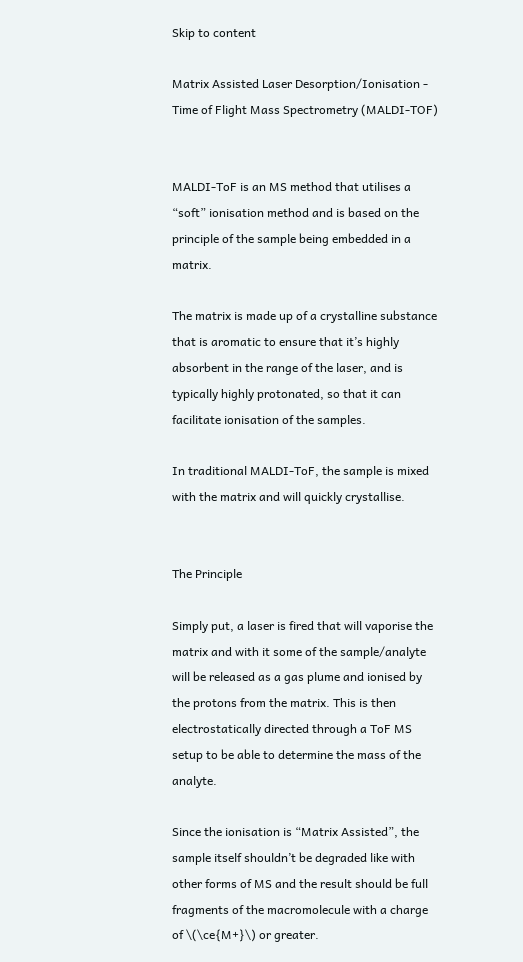Skip to content

Matrix Assisted Laser Desorption/Ionisation - Time of Flight Mass Spectrometry (MALDI-TOF)


MALDI-ToF is an MS method that utilises a “soft” ionisation method and is based on the principle of the sample being embedded in a matrix.

The matrix is made up of a crystalline substance that is aromatic to ensure that it’s highly absorbent in the range of the laser, and is typically highly protonated, so that it can facilitate ionisation of the samples.

In traditional MALDI-ToF, the sample is mixed with the matrix and will quickly crystallise.


The Principle

Simply put, a laser is fired that will vaporise the matrix and with it some of the sample/analyte will be released as a gas plume and ionised by the protons from the matrix. This is then electrostatically directed through a ToF MS setup to be able to determine the mass of the analyte.

Since the ionisation is “Matrix Assisted”, the sample itself shouldn’t be degraded like with other forms of MS and the result should be full fragments of the macromolecule with a charge of \(\ce{M+}\) or greater.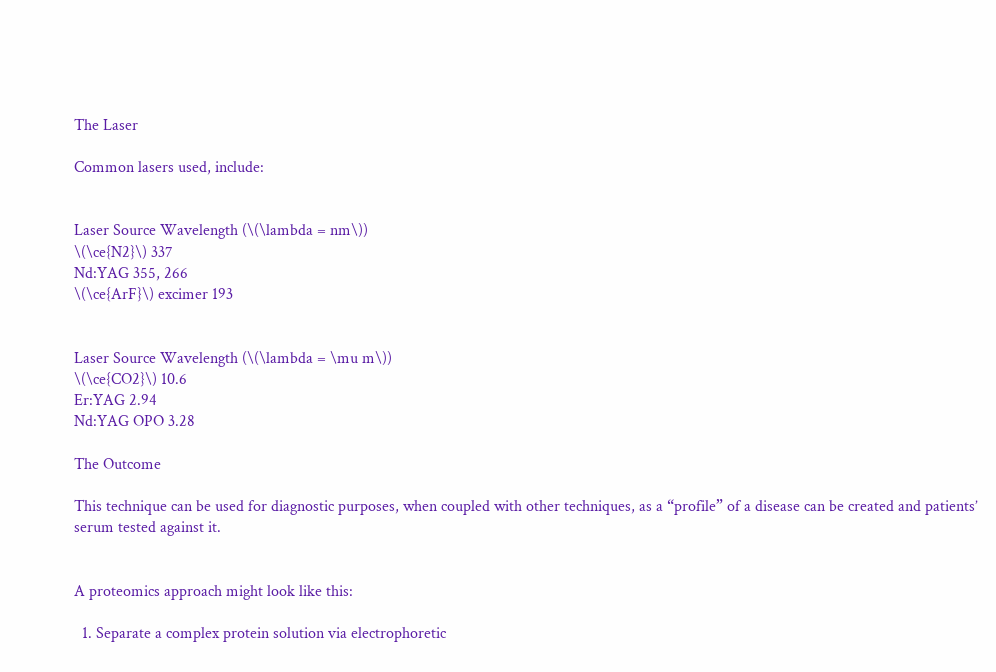The Laser

Common lasers used, include:


Laser Source Wavelength (\(\lambda = nm\))
\(\ce{N2}\) 337
Nd:YAG 355, 266
\(\ce{ArF}\) excimer 193


Laser Source Wavelength (\(\lambda = \mu m\))
\(\ce{CO2}\) 10.6
Er:YAG 2.94
Nd:YAG OPO 3.28

The Outcome

This technique can be used for diagnostic purposes, when coupled with other techniques, as a “profile” of a disease can be created and patients’ serum tested against it.


A proteomics approach might look like this:

  1. Separate a complex protein solution via electrophoretic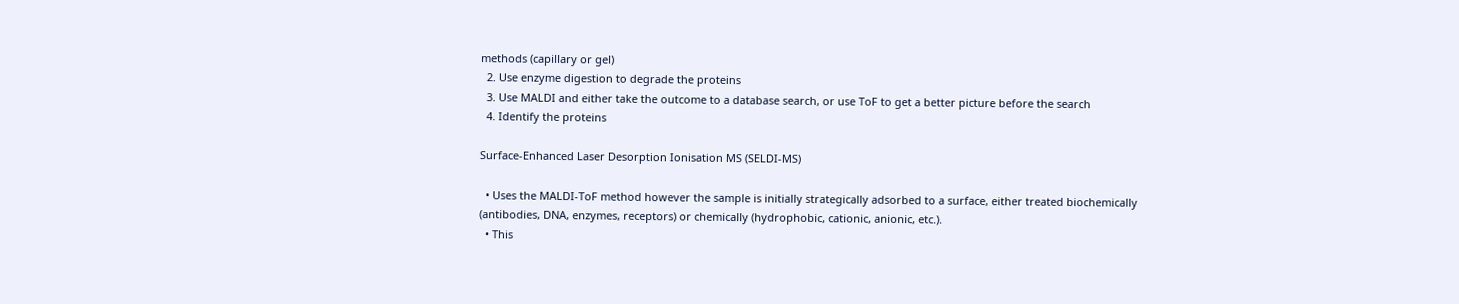methods (capillary or gel)
  2. Use enzyme digestion to degrade the proteins
  3. Use MALDI and either take the outcome to a database search, or use ToF to get a better picture before the search
  4. Identify the proteins

Surface-Enhanced Laser Desorption Ionisation MS (SELDI-MS)

  • Uses the MALDI-ToF method however the sample is initially strategically adsorbed to a surface, either treated biochemically (antibodies, DNA, enzymes, receptors) or chemically (hydrophobic, cationic, anionic, etc.).
  • This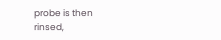probe is then rinsed,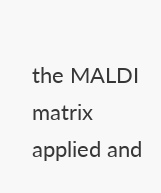the MALDI matrix applied and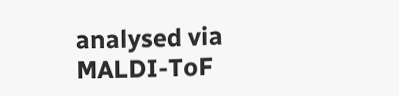analysed via MALDI-ToF